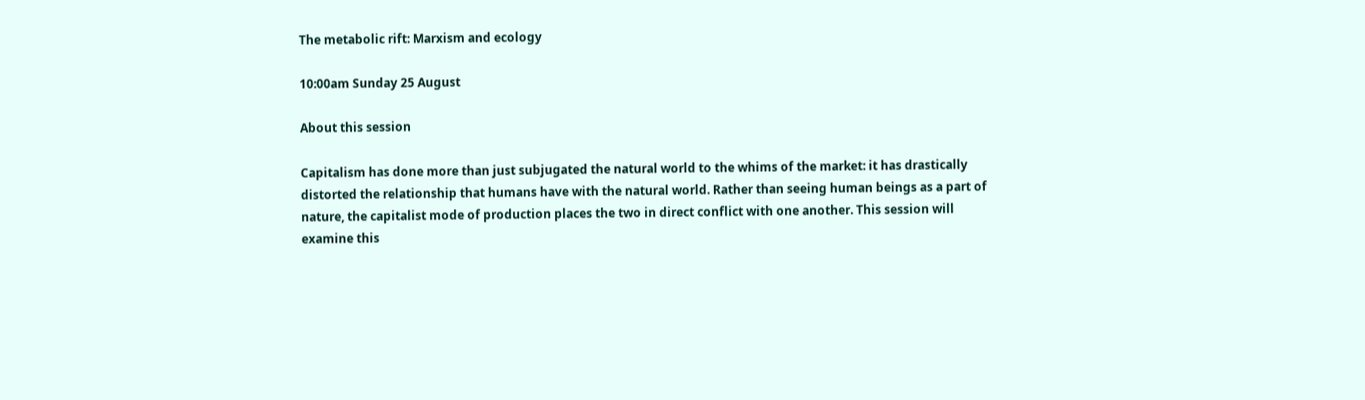The metabolic rift: Marxism and ecology

10:00am Sunday 25 August

About this session

Capitalism has done more than just subjugated the natural world to the whims of the market: it has drastically distorted the relationship that humans have with the natural world. Rather than seeing human beings as a part of nature, the capitalist mode of production places the two in direct conflict with one another. This session will examine this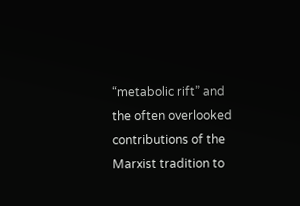“metabolic rift” and the often overlooked contributions of the Marxist tradition to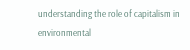understanding the role of capitalism in environmental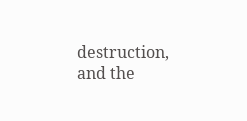destruction, and the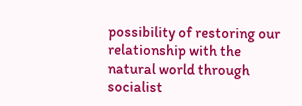possibility of restoring our relationship with the natural world through socialist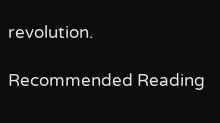revolution.

Recommended Reading